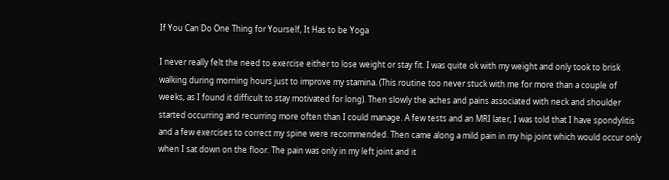If You Can Do One Thing for Yourself, It Has to be Yoga

I never really felt the need to exercise either to lose weight or stay fit. I was quite ok with my weight and only took to brisk walking during morning hours just to improve my stamina. (This routine too never stuck with me for more than a couple of weeks, as I found it difficult to stay motivated for long). Then slowly the aches and pains associated with neck and shoulder started occurring and recurring more often than I could manage. A few tests and an MRI later, I was told that I have spondylitis and a few exercises to correct my spine were recommended. Then came along a mild pain in my hip joint which would occur only when I sat down on the floor. The pain was only in my left joint and it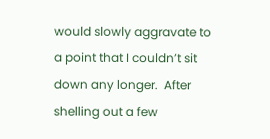would slowly aggravate to a point that I couldn’t sit down any longer.  After shelling out a few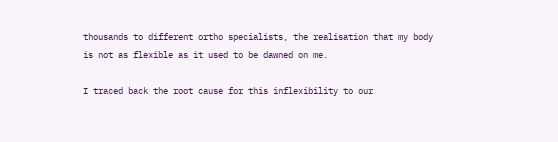thousands to different ortho specialists, the realisation that my body is not as flexible as it used to be dawned on me.

I traced back the root cause for this inflexibility to our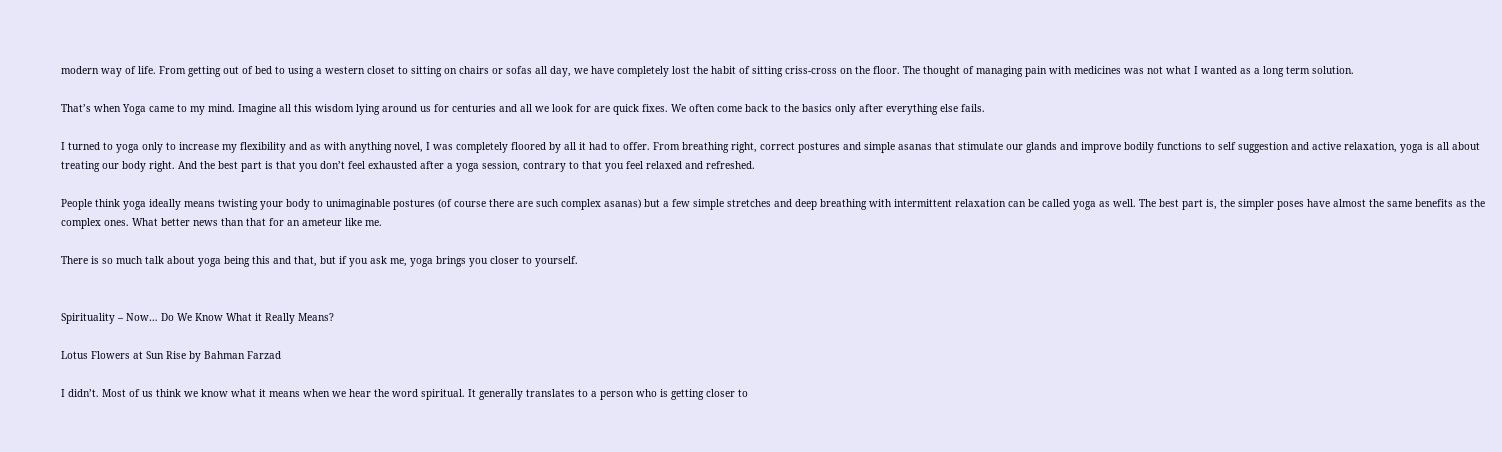modern way of life. From getting out of bed to using a western closet to sitting on chairs or sofas all day, we have completely lost the habit of sitting criss-cross on the floor. The thought of managing pain with medicines was not what I wanted as a long term solution.

That’s when Yoga came to my mind. Imagine all this wisdom lying around us for centuries and all we look for are quick fixes. We often come back to the basics only after everything else fails.

I turned to yoga only to increase my flexibility and as with anything novel, I was completely floored by all it had to offer. From breathing right, correct postures and simple asanas that stimulate our glands and improve bodily functions to self suggestion and active relaxation, yoga is all about treating our body right. And the best part is that you don’t feel exhausted after a yoga session, contrary to that you feel relaxed and refreshed.

People think yoga ideally means twisting your body to unimaginable postures (of course there are such complex asanas) but a few simple stretches and deep breathing with intermittent relaxation can be called yoga as well. The best part is, the simpler poses have almost the same benefits as the complex ones. What better news than that for an ameteur like me.

There is so much talk about yoga being this and that, but if you ask me, yoga brings you closer to yourself.


Spirituality – Now… Do We Know What it Really Means?

Lotus Flowers at Sun Rise by Bahman Farzad

I didn’t. Most of us think we know what it means when we hear the word spiritual. It generally translates to a person who is getting closer to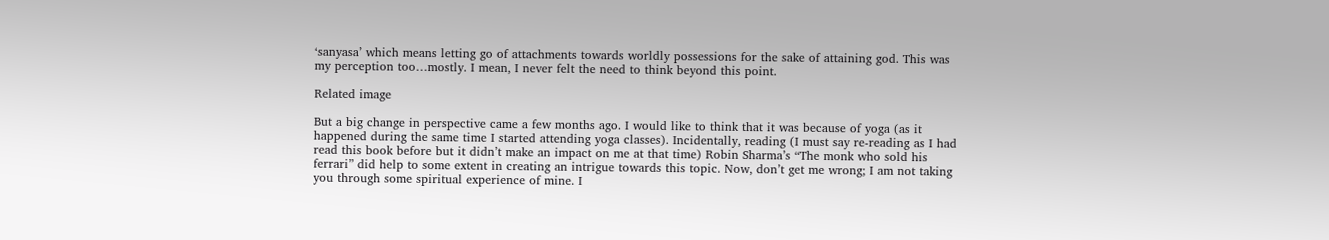‘sanyasa’ which means letting go of attachments towards worldly possessions for the sake of attaining god. This was my perception too…mostly. I mean, I never felt the need to think beyond this point.

Related image

But a big change in perspective came a few months ago. I would like to think that it was because of yoga (as it happened during the same time I started attending yoga classes). Incidentally, reading (I must say re-reading as I had read this book before but it didn’t make an impact on me at that time) Robin Sharma’s “The monk who sold his ferrari” did help to some extent in creating an intrigue towards this topic. Now, don’t get me wrong; I am not taking you through some spiritual experience of mine. I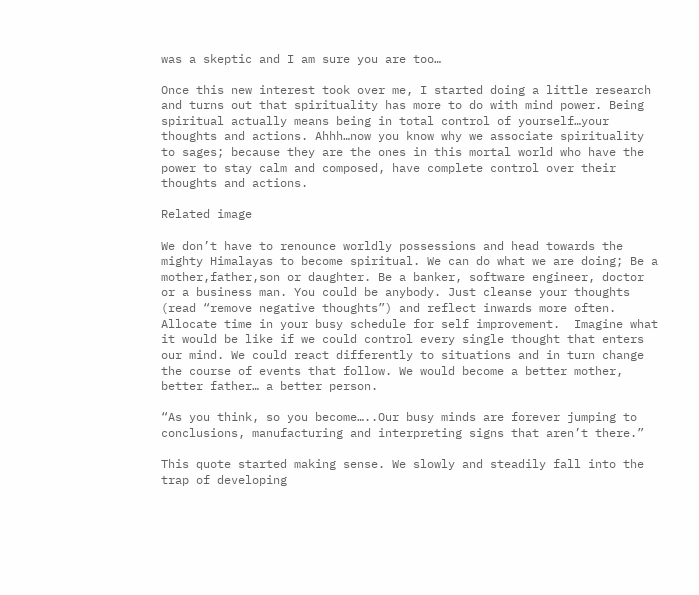was a skeptic and I am sure you are too…

Once this new interest took over me, I started doing a little research and turns out that spirituality has more to do with mind power. Being spiritual actually means being in total control of yourself…your thoughts and actions. Ahhh…now you know why we associate spirituality to sages; because they are the ones in this mortal world who have the power to stay calm and composed, have complete control over their thoughts and actions.

Related image

We don’t have to renounce worldly possessions and head towards the mighty Himalayas to become spiritual. We can do what we are doing; Be a mother,father,son or daughter. Be a banker, software engineer, doctor or a business man. You could be anybody. Just cleanse your thoughts (read “remove negative thoughts”) and reflect inwards more often. Allocate time in your busy schedule for self improvement.  Imagine what it would be like if we could control every single thought that enters our mind. We could react differently to situations and in turn change the course of events that follow. We would become a better mother, better father… a better person.

“As you think, so you become…..Our busy minds are forever jumping to conclusions, manufacturing and interpreting signs that aren’t there.”

This quote started making sense. We slowly and steadily fall into the trap of developing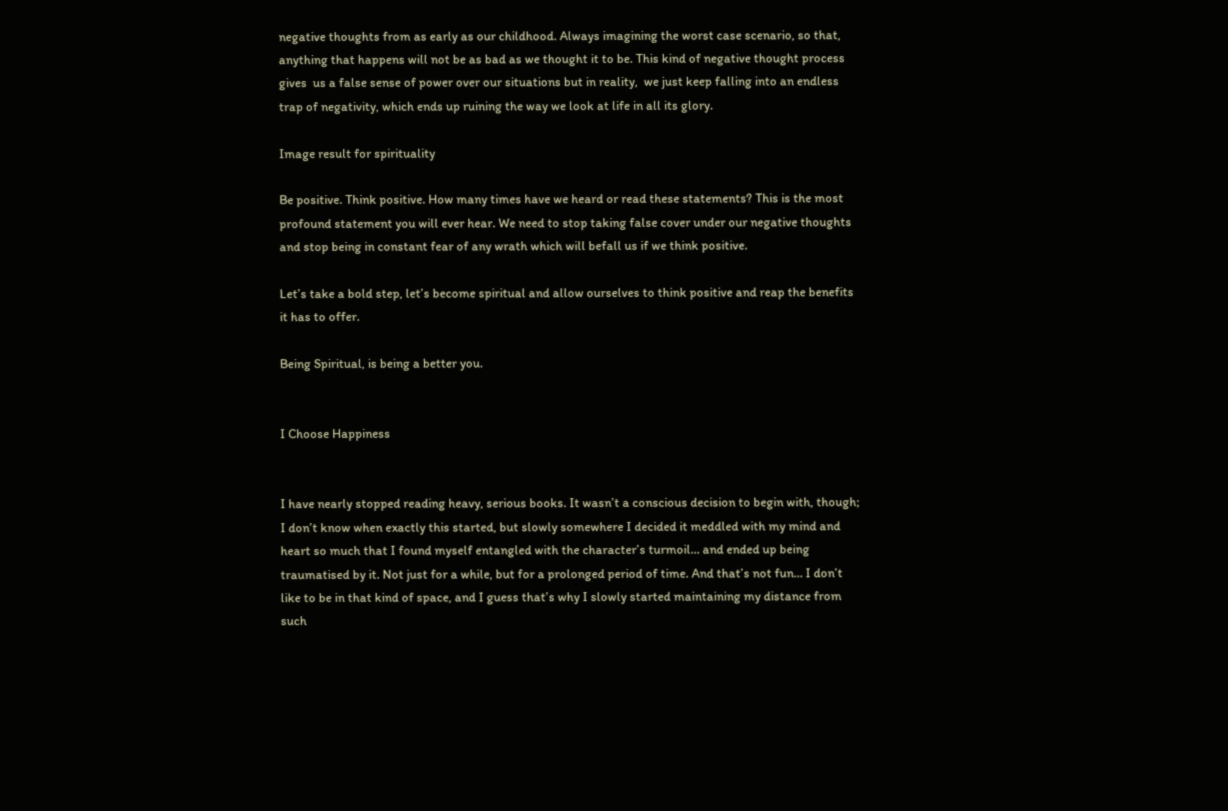negative thoughts from as early as our childhood. Always imagining the worst case scenario, so that, anything that happens will not be as bad as we thought it to be. This kind of negative thought process gives  us a false sense of power over our situations but in reality,  we just keep falling into an endless trap of negativity, which ends up ruining the way we look at life in all its glory.

Image result for spirituality

Be positive. Think positive. How many times have we heard or read these statements? This is the most profound statement you will ever hear. We need to stop taking false cover under our negative thoughts and stop being in constant fear of any wrath which will befall us if we think positive.

Let’s take a bold step, let’s become spiritual and allow ourselves to think positive and reap the benefits it has to offer.

Being Spiritual, is being a better you.


I Choose Happiness


I have nearly stopped reading heavy, serious books. It wasn’t a conscious decision to begin with, though; I don’t know when exactly this started, but slowly somewhere I decided it meddled with my mind and heart so much that I found myself entangled with the character’s turmoil… and ended up being traumatised by it. Not just for a while, but for a prolonged period of time. And that’s not fun… I don’t like to be in that kind of space, and I guess that’s why I slowly started maintaining my distance from such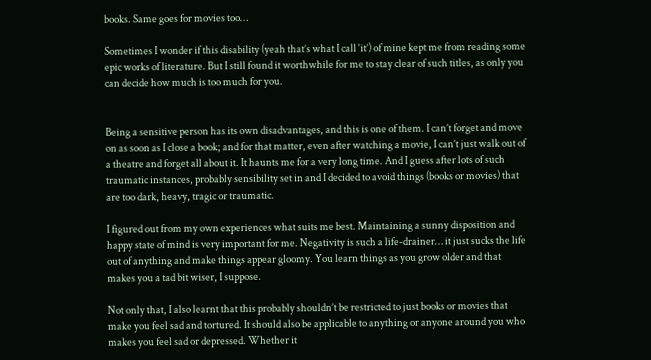books. Same goes for movies too…

Sometimes I wonder if this disability (yeah that’s what I call ‘it’) of mine kept me from reading some epic works of literature. But I still found it worthwhile for me to stay clear of such titles, as only you can decide how much is too much for you.


Being a sensitive person has its own disadvantages, and this is one of them. I can’t forget and move on as soon as I close a book; and for that matter, even after watching a movie, I can’t just walk out of a theatre and forget all about it. It haunts me for a very long time. And I guess after lots of such traumatic instances, probably sensibility set in and I decided to avoid things (books or movies) that are too dark, heavy, tragic or traumatic.

I figured out from my own experiences what suits me best. Maintaining a sunny disposition and happy state of mind is very important for me. Negativity is such a life-drainer… it just sucks the life out of anything and make things appear gloomy. You learn things as you grow older and that makes you a tad bit wiser, I suppose.

Not only that, I also learnt that this probably shouldn’t be restricted to just books or movies that make you feel sad and tortured. It should also be applicable to anything or anyone around you who makes you feel sad or depressed. Whether it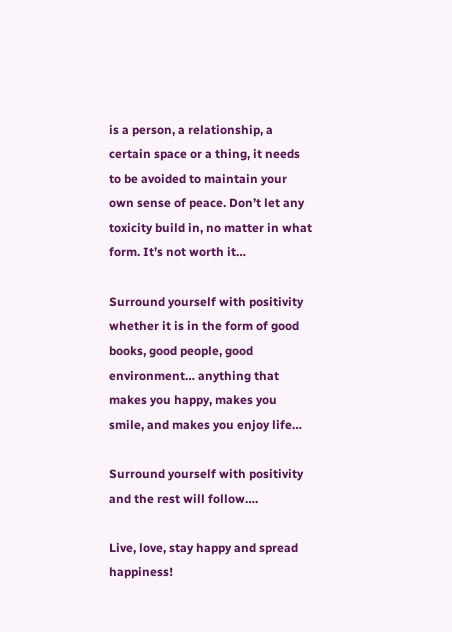is a person, a relationship, a certain space or a thing, it needs to be avoided to maintain your own sense of peace. Don’t let any toxicity build in, no matter in what form. It’s not worth it…

Surround yourself with positivity whether it is in the form of good books, good people, good environment… anything that makes you happy, makes you smile, and makes you enjoy life…

Surround yourself with positivity and the rest will follow….

Live, love, stay happy and spread happiness!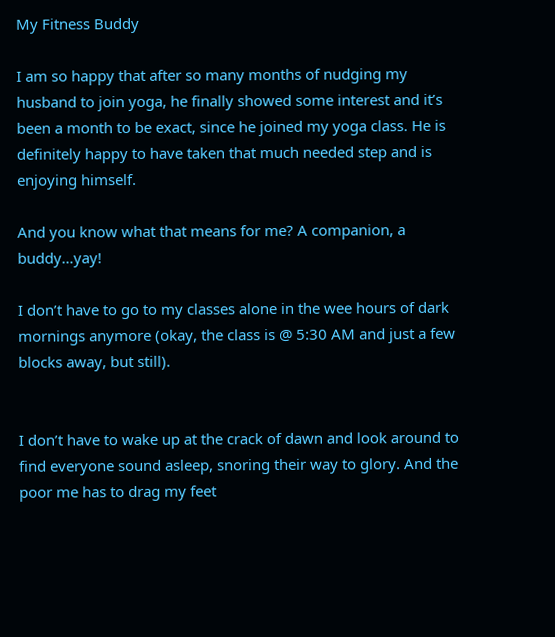My Fitness Buddy

I am so happy that after so many months of nudging my husband to join yoga, he finally showed some interest and it’s been a month to be exact, since he joined my yoga class. He is definitely happy to have taken that much needed step and is enjoying himself.

And you know what that means for me? A companion, a buddy…yay!

I don’t have to go to my classes alone in the wee hours of dark mornings anymore (okay, the class is @ 5:30 AM and just a few blocks away, but still).


I don’t have to wake up at the crack of dawn and look around to find everyone sound asleep, snoring their way to glory. And the poor me has to drag my feet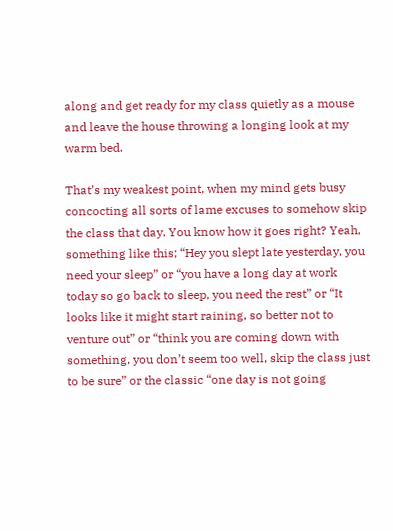along and get ready for my class quietly as a mouse and leave the house throwing a longing look at my warm bed.

That’s my weakest point, when my mind gets busy concocting all sorts of lame excuses to somehow skip the class that day. You know how it goes right? Yeah, something like this; “Hey you slept late yesterday, you need your sleep” or “you have a long day at work today so go back to sleep, you need the rest” or “It looks like it might start raining, so better not to venture out” or “think you are coming down with something, you don’t seem too well, skip the class just to be sure” or the classic “one day is not going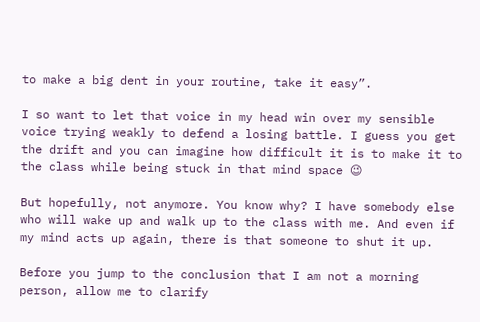to make a big dent in your routine, take it easy”.

I so want to let that voice in my head win over my sensible voice trying weakly to defend a losing battle. I guess you get the drift and you can imagine how difficult it is to make it to the class while being stuck in that mind space 😉

But hopefully, not anymore. You know why? I have somebody else who will wake up and walk up to the class with me. And even if my mind acts up again, there is that someone to shut it up.

Before you jump to the conclusion that I am not a morning person, allow me to clarify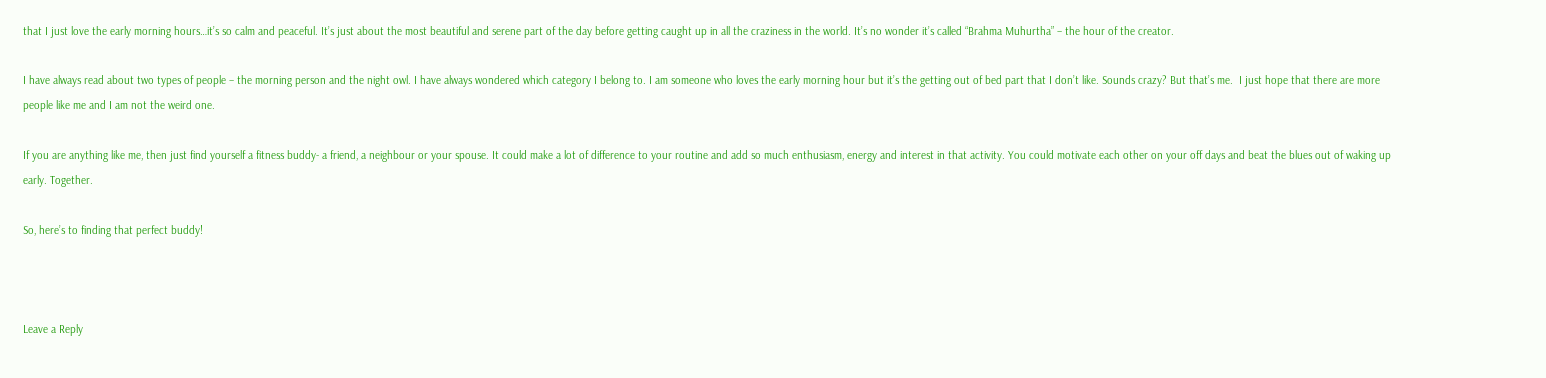that I just love the early morning hours…it’s so calm and peaceful. It’s just about the most beautiful and serene part of the day before getting caught up in all the craziness in the world. It’s no wonder it’s called “Brahma Muhurtha” – the hour of the creator.

I have always read about two types of people – the morning person and the night owl. I have always wondered which category I belong to. I am someone who loves the early morning hour but it’s the getting out of bed part that I don’t like. Sounds crazy? But that’s me.  I just hope that there are more people like me and I am not the weird one.

If you are anything like me, then just find yourself a fitness buddy- a friend, a neighbour or your spouse. It could make a lot of difference to your routine and add so much enthusiasm, energy and interest in that activity. You could motivate each other on your off days and beat the blues out of waking up early. Together.

So, here’s to finding that perfect buddy!



Leave a Reply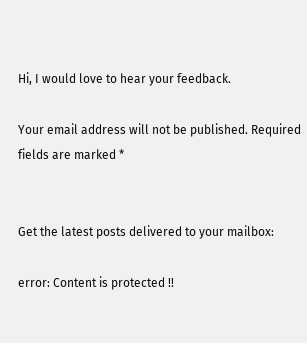Hi, I would love to hear your feedback.

Your email address will not be published. Required fields are marked *


Get the latest posts delivered to your mailbox:

error: Content is protected !!